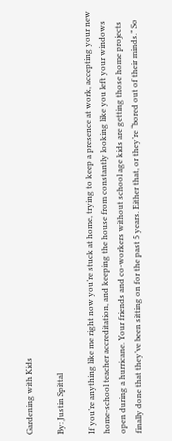Gardening with Kids

By: Justin Spittal

If you’re anything like me right now you’re stuck at home, trying to keep a presence at work, accepting your new home-school teacher accreditation, and keeping the house from constantly looking like you left your windows open during a hurricane. Your friends and co-workers without school age kids are getting those home projects finally done that they’ve been sitting on for the past 5 years. Either that, or they’re “bored out of their minds.” So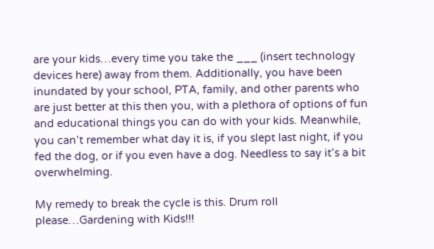are your kids…every time you take the ___ (insert technology devices here) away from them. Additionally, you have been inundated by your school, PTA, family, and other parents who are just better at this then you, with a plethora of options of fun and educational things you can do with your kids. Meanwhile, you can’t remember what day it is, if you slept last night, if you fed the dog, or if you even have a dog. Needless to say it’s a bit overwhelming.

My remedy to break the cycle is this. Drum roll please…Gardening with Kids!!!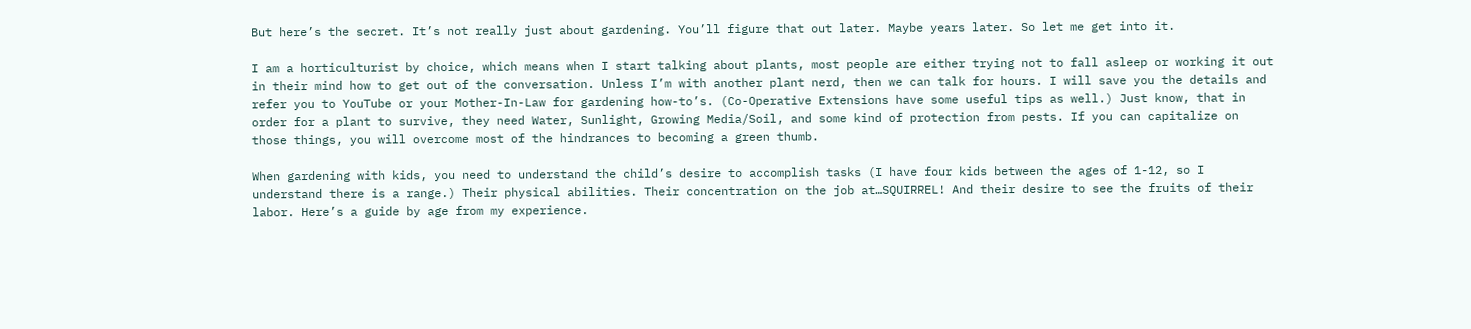But here’s the secret. It’s not really just about gardening. You’ll figure that out later. Maybe years later. So let me get into it.

I am a horticulturist by choice, which means when I start talking about plants, most people are either trying not to fall asleep or working it out in their mind how to get out of the conversation. Unless I’m with another plant nerd, then we can talk for hours. I will save you the details and refer you to YouTube or your Mother-In-Law for gardening how-to’s. (Co-Operative Extensions have some useful tips as well.) Just know, that in order for a plant to survive, they need Water, Sunlight, Growing Media/Soil, and some kind of protection from pests. If you can capitalize on those things, you will overcome most of the hindrances to becoming a green thumb.

When gardening with kids, you need to understand the child’s desire to accomplish tasks (I have four kids between the ages of 1-12, so I understand there is a range.) Their physical abilities. Their concentration on the job at…SQUIRREL! And their desire to see the fruits of their labor. Here’s a guide by age from my experience.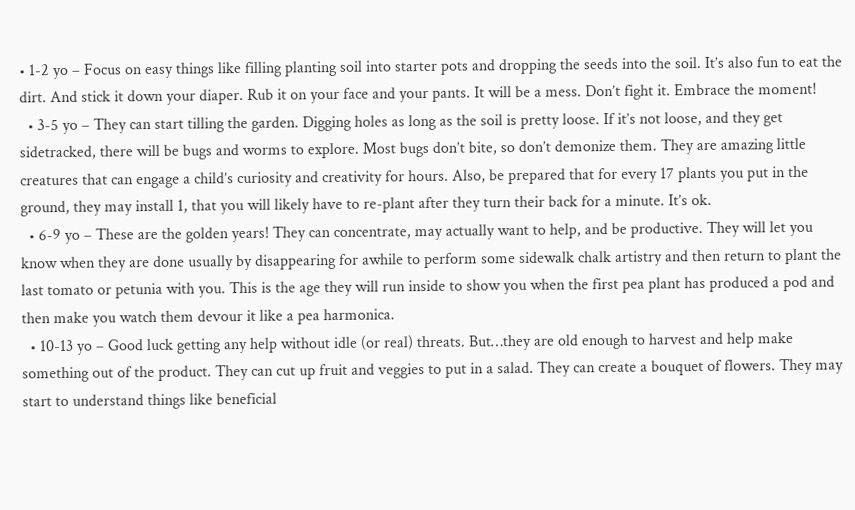• 1-2 yo – Focus on easy things like filling planting soil into starter pots and dropping the seeds into the soil. It’s also fun to eat the dirt. And stick it down your diaper. Rub it on your face and your pants. It will be a mess. Don’t fight it. Embrace the moment!
  • 3-5 yo – They can start tilling the garden. Digging holes as long as the soil is pretty loose. If it’s not loose, and they get sidetracked, there will be bugs and worms to explore. Most bugs don’t bite, so don’t demonize them. They are amazing little creatures that can engage a child’s curiosity and creativity for hours. Also, be prepared that for every 17 plants you put in the ground, they may install 1, that you will likely have to re-plant after they turn their back for a minute. It’s ok.
  • 6-9 yo – These are the golden years! They can concentrate, may actually want to help, and be productive. They will let you know when they are done usually by disappearing for awhile to perform some sidewalk chalk artistry and then return to plant the last tomato or petunia with you. This is the age they will run inside to show you when the first pea plant has produced a pod and then make you watch them devour it like a pea harmonica.
  • 10-13 yo – Good luck getting any help without idle (or real) threats. But…they are old enough to harvest and help make something out of the product. They can cut up fruit and veggies to put in a salad. They can create a bouquet of flowers. They may start to understand things like beneficial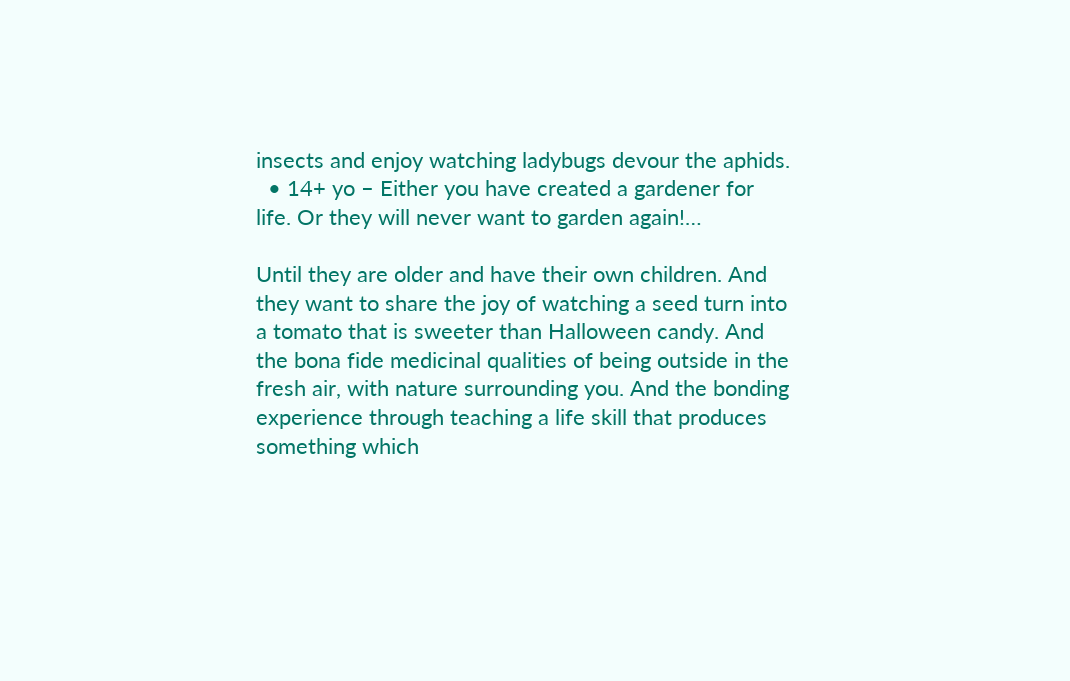insects and enjoy watching ladybugs devour the aphids.
  • 14+ yo – Either you have created a gardener for life. Or they will never want to garden again!…

Until they are older and have their own children. And they want to share the joy of watching a seed turn into a tomato that is sweeter than Halloween candy. And the bona fide medicinal qualities of being outside in the fresh air, with nature surrounding you. And the bonding experience through teaching a life skill that produces something which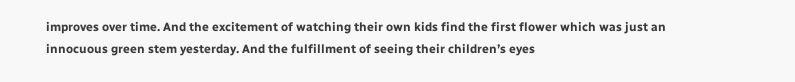improves over time. And the excitement of watching their own kids find the first flower which was just an innocuous green stem yesterday. And the fulfillment of seeing their children’s eyes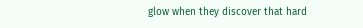glow when they discover that hard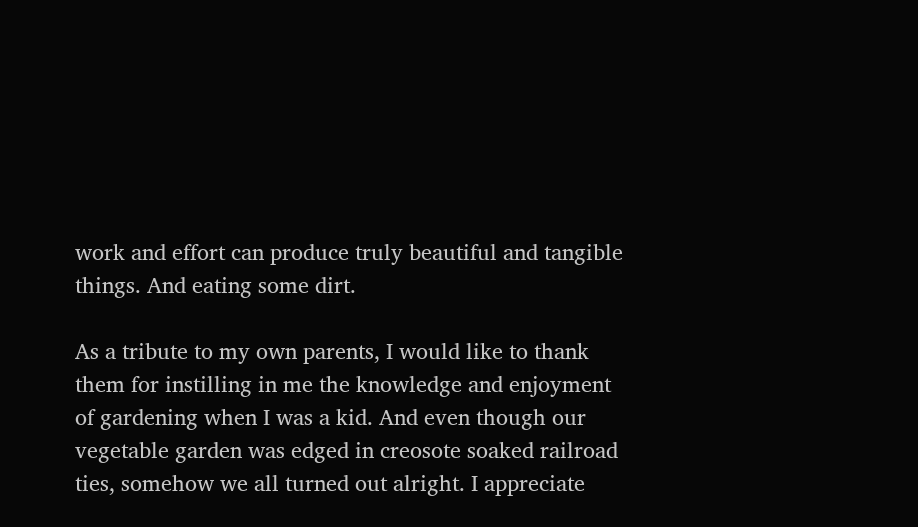work and effort can produce truly beautiful and tangible things. And eating some dirt.

As a tribute to my own parents, I would like to thank them for instilling in me the knowledge and enjoyment of gardening when I was a kid. And even though our vegetable garden was edged in creosote soaked railroad ties, somehow we all turned out alright. I appreciate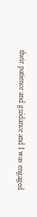their patience and guidance and I was engaged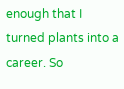enough that I turned plants into a career. So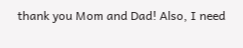thank you Mom and Dad! Also, I need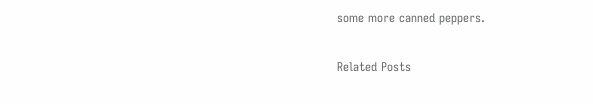some more canned peppers.

Related Posts